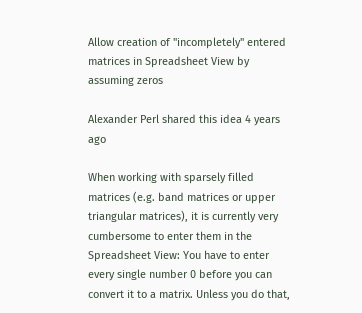Allow creation of "incompletely" entered matrices in Spreadsheet View by assuming zeros

Alexander Perl shared this idea 4 years ago

When working with sparsely filled matrices (e.g. band matrices or upper triangular matrices), it is currently very cumbersome to enter them in the Spreadsheet View: You have to enter every single number 0 before you can convert it to a matrix. Unless you do that,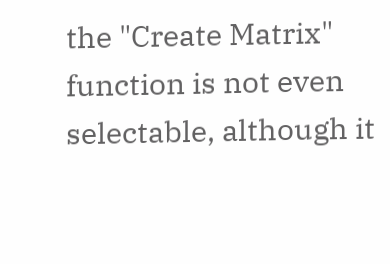the "Create Matrix" function is not even selectable, although it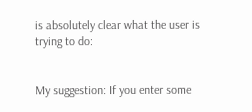is absolutely clear what the user is trying to do:


My suggestion: If you enter some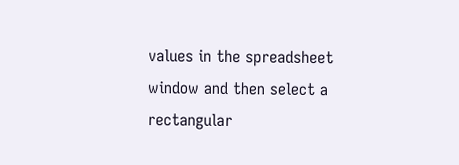values in the spreadsheet window and then select a rectangular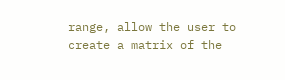range, allow the user to create a matrix of the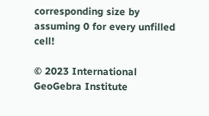corresponding size by assuming 0 for every unfilled cell!

© 2023 International GeoGebra Institute